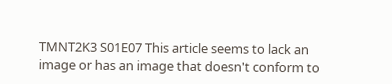TMNT2K3 S01E07 This article seems to lack an image or has an image that doesn't conform to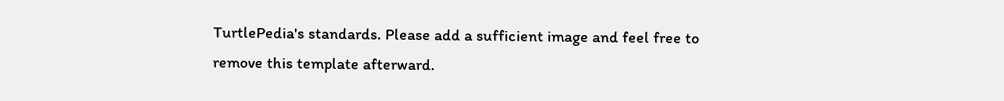TurtlePedia's standards. Please add a sufficient image and feel free to remove this template afterward.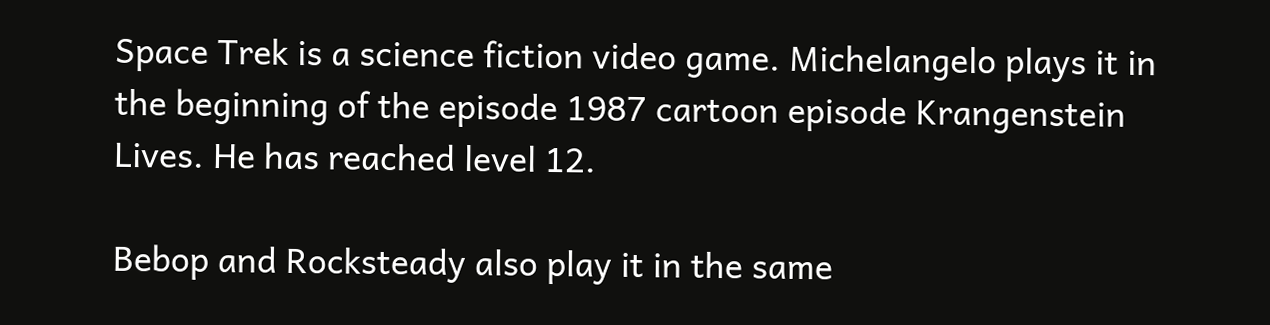Space Trek is a science fiction video game. Michelangelo plays it in the beginning of the episode 1987 cartoon episode Krangenstein Lives. He has reached level 12.

Bebop and Rocksteady also play it in the same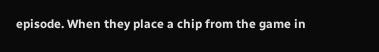episode. When they place a chip from the game in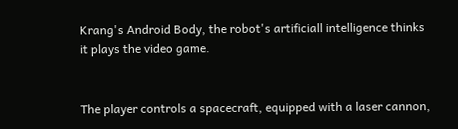Krang's Android Body, the robot's artificiall intelligence thinks it plays the video game.


The player controls a spacecraft, equipped with a laser cannon,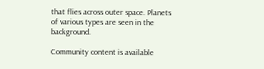that flies across outer space. Planets of various types are seen in the background.

Community content is available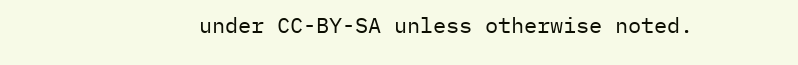under CC-BY-SA unless otherwise noted.